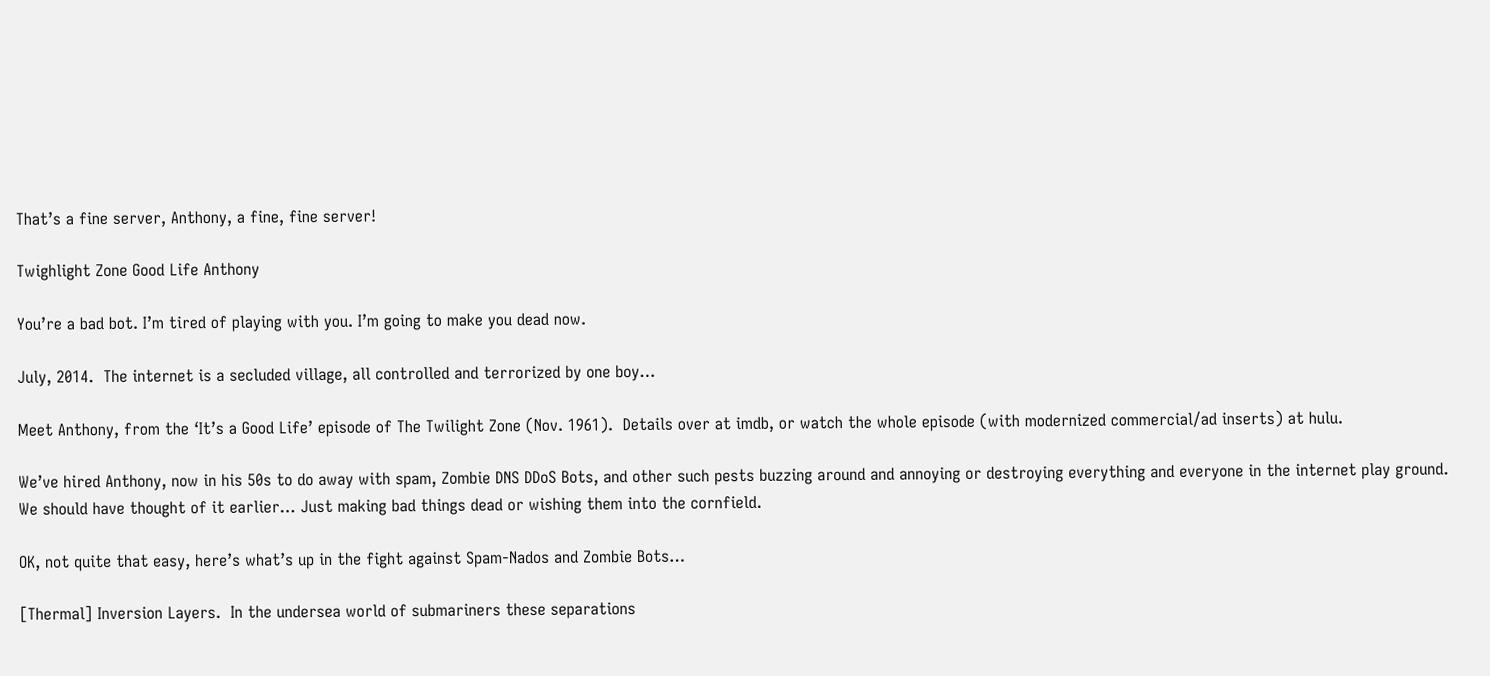That’s a fine server, Anthony, a fine, fine server!

Twighlight Zone Good Life Anthony

You’re a bad bot. I’m tired of playing with you. I’m going to make you dead now.

July, 2014.  The internet is a secluded village, all controlled and terrorized by one boy…

Meet Anthony, from the ‘It’s a Good Life’ episode of The Twilight Zone (Nov. 1961).  Details over at imdb, or watch the whole episode (with modernized commercial/ad inserts) at hulu.

We’ve hired Anthony, now in his 50s to do away with spam, Zombie DNS DDoS Bots, and other such pests buzzing around and annoying or destroying everything and everyone in the internet play ground.  We should have thought of it earlier… Just making bad things dead or wishing them into the cornfield.

OK, not quite that easy, here’s what’s up in the fight against Spam-Nados and Zombie Bots…

[Thermal] Inversion Layers.  In the undersea world of submariners these separations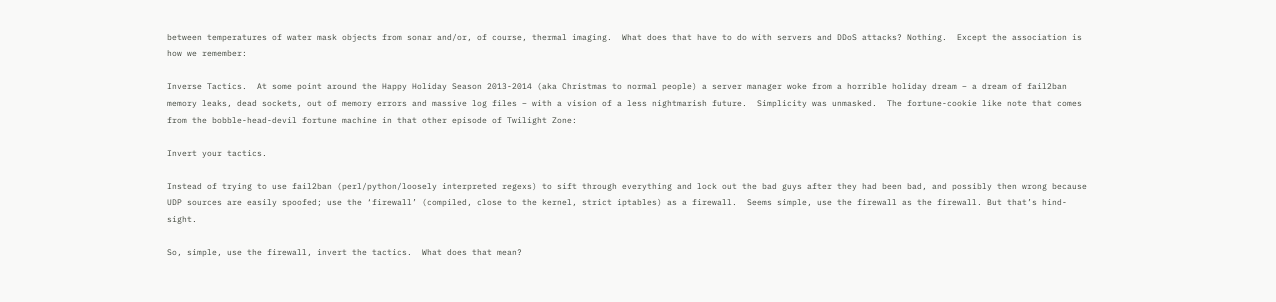between temperatures of water mask objects from sonar and/or, of course, thermal imaging.  What does that have to do with servers and DDoS attacks? Nothing.  Except the association is how we remember:

Inverse Tactics.  At some point around the Happy Holiday Season 2013-2014 (aka Christmas to normal people) a server manager woke from a horrible holiday dream – a dream of fail2ban memory leaks, dead sockets, out of memory errors and massive log files – with a vision of a less nightmarish future.  Simplicity was unmasked.  The fortune-cookie like note that comes from the bobble-head-devil fortune machine in that other episode of Twilight Zone:

Invert your tactics.

Instead of trying to use fail2ban (perl/python/loosely interpreted regexs) to sift through everything and lock out the bad guys after they had been bad, and possibly then wrong because UDP sources are easily spoofed; use the ‘firewall’ (compiled, close to the kernel, strict iptables) as a firewall.  Seems simple, use the firewall as the firewall. But that’s hind-sight.

So, simple, use the firewall, invert the tactics.  What does that mean?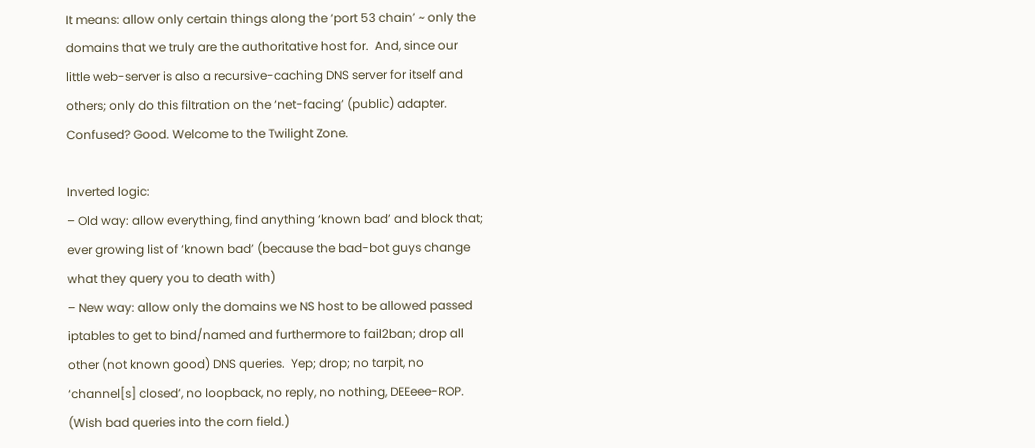It means: allow only certain things along the ‘port 53 chain’ ~ only the domains that we truly are the authoritative host for.  And, since our little web-server is also a recursive-caching DNS server for itself and others; only do this filtration on the ‘net-facing’ (public) adapter.  Confused? Good. Welcome to the Twilight Zone.

Inverted logic:
– Old way: allow everything, find anything ‘known bad’ and block that; ever growing list of ‘known bad’ (because the bad-bot guys change what they query you to death with)
– New way: allow only the domains we NS host to be allowed passed iptables to get to bind/named and furthermore to fail2ban; drop all other (not known good) DNS queries.  Yep; drop; no tarpit, no ‘channel[s] closed’, no loopback, no reply, no nothing, DEEeee-ROP. (Wish bad queries into the corn field.)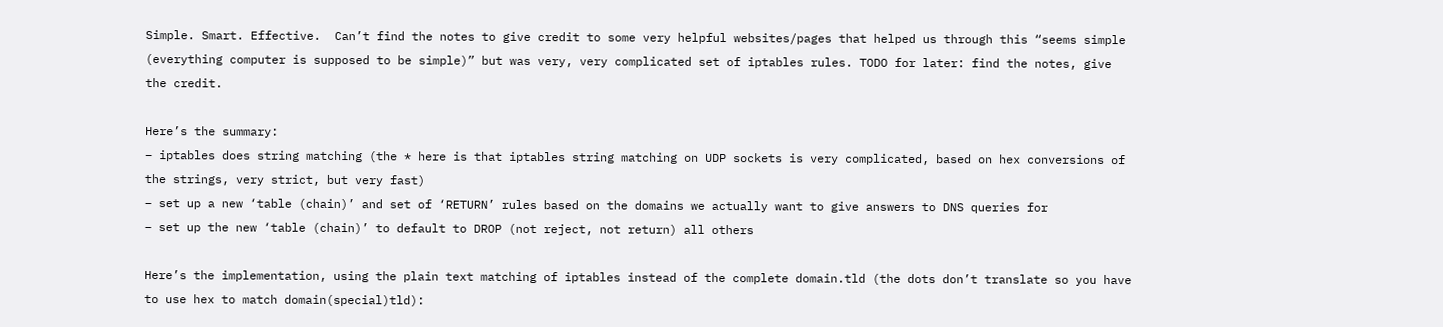Simple. Smart. Effective.  Can’t find the notes to give credit to some very helpful websites/pages that helped us through this “seems simple (everything computer is supposed to be simple)” but was very, very complicated set of iptables rules. TODO for later: find the notes, give the credit.

Here’s the summary:
– iptables does string matching (the * here is that iptables string matching on UDP sockets is very complicated, based on hex conversions of the strings, very strict, but very fast)
– set up a new ‘table (chain)’ and set of ‘RETURN’ rules based on the domains we actually want to give answers to DNS queries for
– set up the new ‘table (chain)’ to default to DROP (not reject, not return) all others

Here’s the implementation, using the plain text matching of iptables instead of the complete domain.tld (the dots don’t translate so you have to use hex to match domain(special)tld):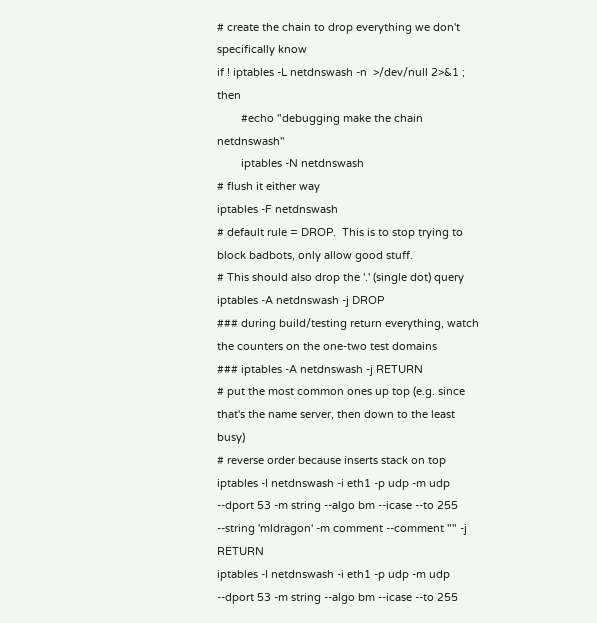# create the chain to drop everything we don't specifically know
if ! iptables -L netdnswash -n  >/dev/null 2>&1 ; then
        #echo "debugging make the chain netdnswash"
        iptables -N netdnswash
# flush it either way
iptables -F netdnswash
# default rule = DROP.  This is to stop trying to block badbots, only allow good stuff.
# This should also drop the '.' (single dot) query
iptables -A netdnswash -j DROP
### during build/testing return everything, watch the counters on the one-two test domains
### iptables -A netdnswash -j RETURN
# put the most common ones up top (e.g. since that's the name server, then down to the least busy)
# reverse order because inserts stack on top
iptables -I netdnswash -i eth1 -p udp -m udp --dport 53 -m string --algo bm --icase --to 255 --string 'mldragon' -m comment --comment "" -j RETURN
iptables -I netdnswash -i eth1 -p udp -m udp --dport 53 -m string --algo bm --icase --to 255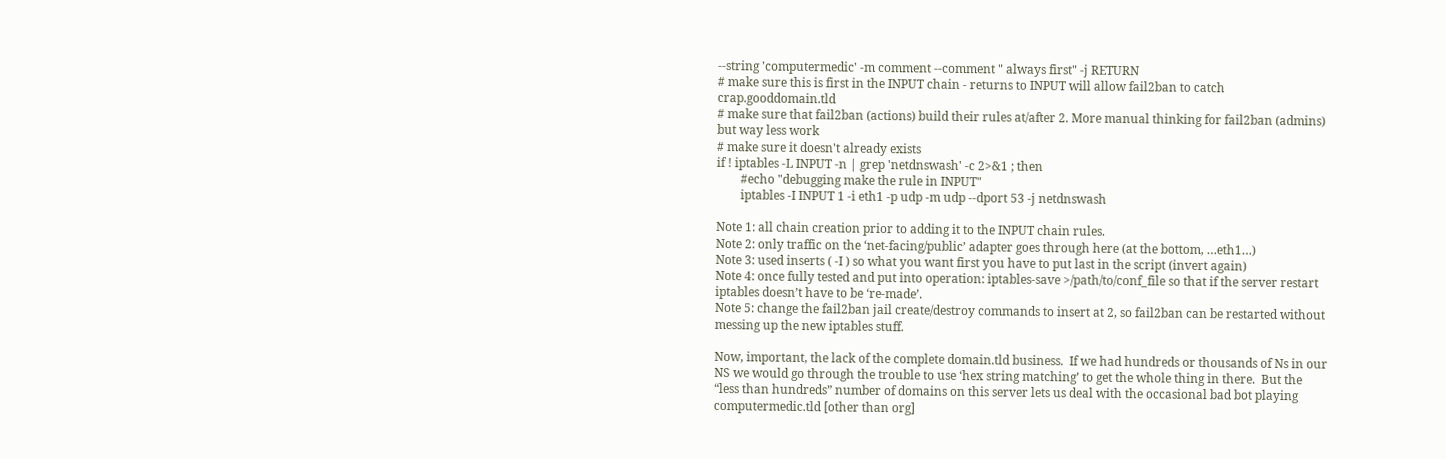--string 'computermedic' -m comment --comment " always first" -j RETURN
# make sure this is first in the INPUT chain - returns to INPUT will allow fail2ban to catch crap.gooddomain.tld
# make sure that fail2ban (actions) build their rules at/after 2. More manual thinking for fail2ban (admins) but way less work
# make sure it doesn't already exists
if ! iptables -L INPUT -n | grep 'netdnswash' -c 2>&1 ; then
        #echo "debugging make the rule in INPUT"
        iptables -I INPUT 1 -i eth1 -p udp -m udp --dport 53 -j netdnswash

Note 1: all chain creation prior to adding it to the INPUT chain rules.
Note 2: only traffic on the ‘net-facing/public’ adapter goes through here (at the bottom, …eth1…)
Note 3: used inserts ( -I ) so what you want first you have to put last in the script (invert again)
Note 4: once fully tested and put into operation: iptables-save >/path/to/conf_file so that if the server restart iptables doesn’t have to be ‘re-made’.
Note 5: change the fail2ban jail create/destroy commands to insert at 2, so fail2ban can be restarted without messing up the new iptables stuff.

Now, important, the lack of the complete domain.tld business.  If we had hundreds or thousands of Ns in our NS we would go through the trouble to use ‘hex string matching’ to get the whole thing in there.  But the “less than hundreds” number of domains on this server lets us deal with the occasional bad bot playing computermedic.tld [other than org]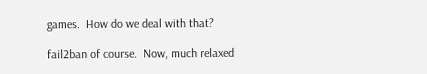games.  How do we deal with that?

fail2ban of course.  Now, much relaxed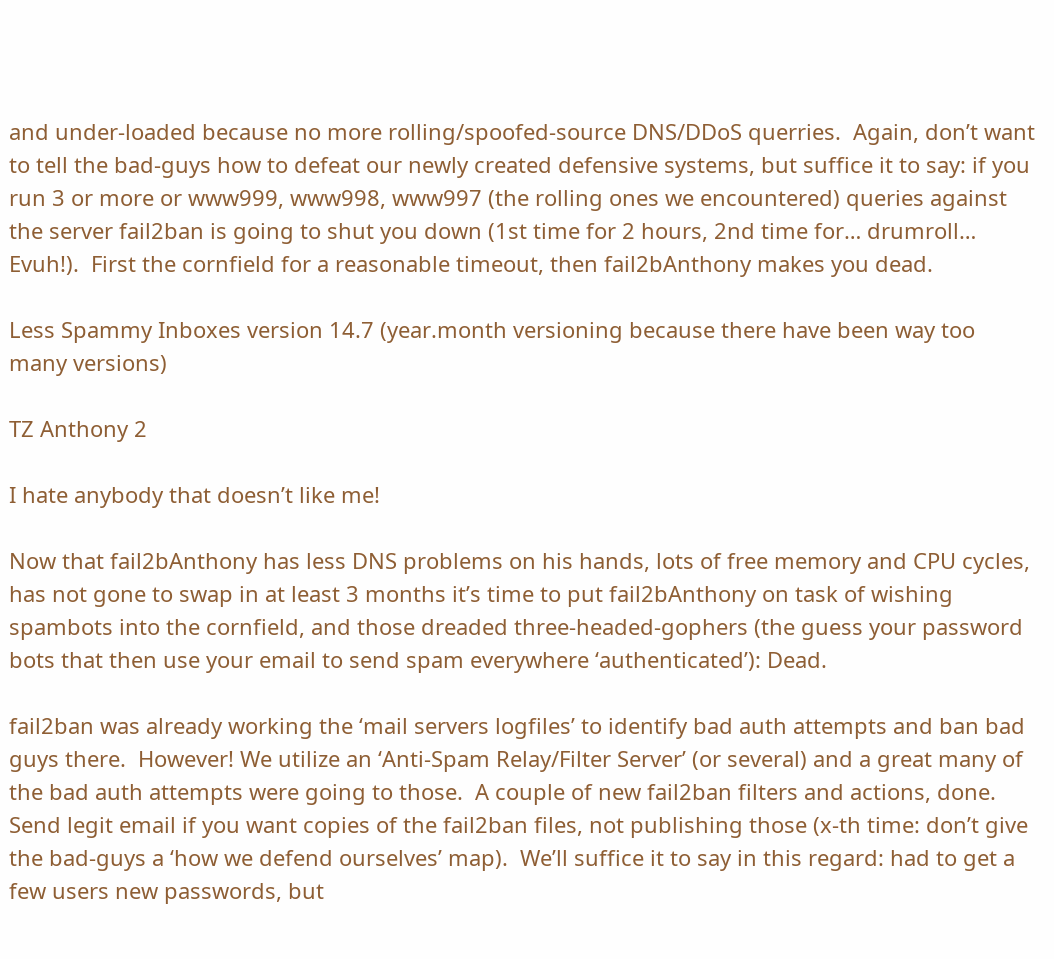and under-loaded because no more rolling/spoofed-source DNS/DDoS querries.  Again, don’t want to tell the bad-guys how to defeat our newly created defensive systems, but suffice it to say: if you run 3 or more or www999, www998, www997 (the rolling ones we encountered) queries against the server fail2ban is going to shut you down (1st time for 2 hours, 2nd time for… drumroll… Evuh!).  First the cornfield for a reasonable timeout, then fail2bAnthony makes you dead.

Less Spammy Inboxes version 14.7 (year.month versioning because there have been way too many versions)

TZ Anthony 2

I hate anybody that doesn’t like me!

Now that fail2bAnthony has less DNS problems on his hands, lots of free memory and CPU cycles, has not gone to swap in at least 3 months it’s time to put fail2bAnthony on task of wishing spambots into the cornfield, and those dreaded three-headed-gophers (the guess your password bots that then use your email to send spam everywhere ‘authenticated’): Dead.

fail2ban was already working the ‘mail servers logfiles’ to identify bad auth attempts and ban bad guys there.  However! We utilize an ‘Anti-Spam Relay/Filter Server’ (or several) and a great many of the bad auth attempts were going to those.  A couple of new fail2ban filters and actions, done.  Send legit email if you want copies of the fail2ban files, not publishing those (x-th time: don’t give the bad-guys a ‘how we defend ourselves’ map).  We’ll suffice it to say in this regard: had to get a few users new passwords, but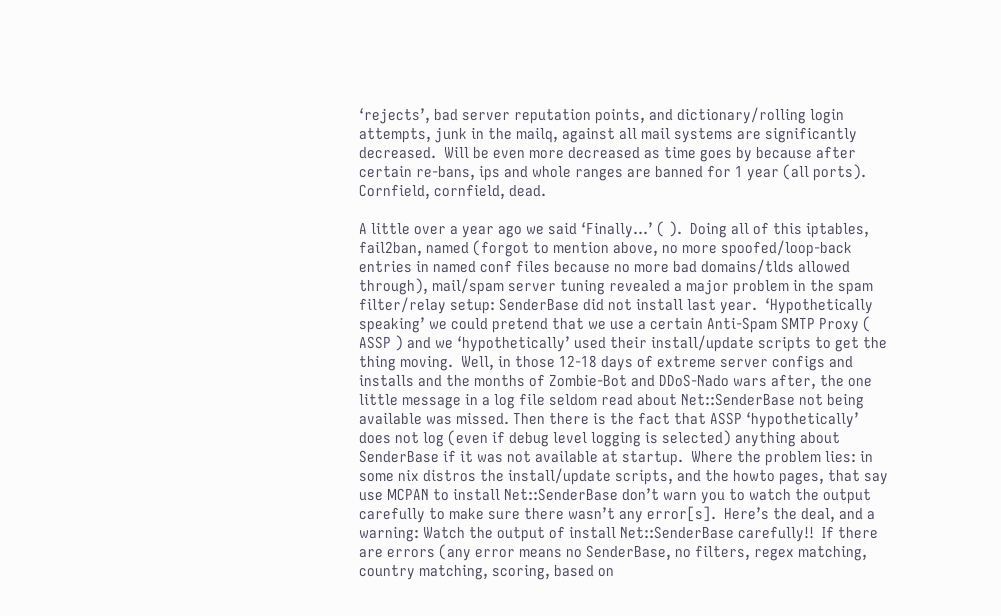‘rejects’, bad server reputation points, and dictionary/rolling login attempts, junk in the mailq, against all mail systems are significantly decreased.  Will be even more decreased as time goes by because after certain re-bans, ips and whole ranges are banned for 1 year (all ports).  Cornfield, cornfield, dead.

A little over a year ago we said ‘Finally…’ ( ).  Doing all of this iptables, fail2ban, named (forgot to mention above, no more spoofed/loop-back entries in named conf files because no more bad domains/tlds allowed through), mail/spam server tuning revealed a major problem in the spam filter/relay setup: SenderBase did not install last year.  ‘Hypothetically speaking’ we could pretend that we use a certain Anti-Spam SMTP Proxy ( ASSP ) and we ‘hypothetically’ used their install/update scripts to get the thing moving.  Well, in those 12-18 days of extreme server configs and installs and the months of Zombie-Bot and DDoS-Nado wars after, the one little message in a log file seldom read about Net::SenderBase not being available was missed. Then there is the fact that ASSP ‘hypothetically’ does not log (even if debug level logging is selected) anything about SenderBase if it was not available at startup.  Where the problem lies: in some nix distros the install/update scripts, and the howto pages, that say use MCPAN to install Net::SenderBase don’t warn you to watch the output carefully to make sure there wasn’t any error[s].  Here’s the deal, and a warning: Watch the output of install Net::SenderBase carefully!!  If there are errors (any error means no SenderBase, no filters, regex matching, country matching, scoring, based on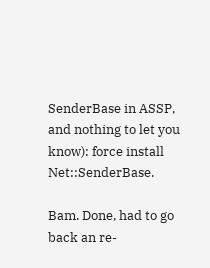SenderBase in ASSP, and nothing to let you know): force install Net::SenderBase.

Bam. Done, had to go back an re-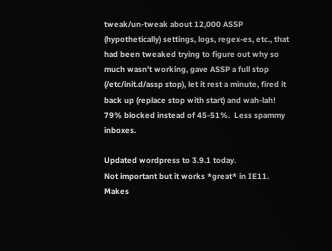tweak/un-tweak about 12,000 ASSP (hypothetically) settings, logs, regex-es, etc., that had been tweaked trying to figure out why so much wasn’t working, gave ASSP a full stop (/etc/init.d/assp stop), let it rest a minute, fired it back up (replace stop with start) and wah-lah! 79% blocked instead of 45-51%.  Less spammy inboxes.

Updated wordpress to 3.9.1 today.
Not important but it works *great* in IE11.  Makes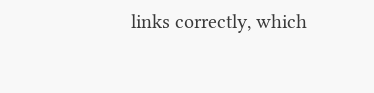links correctly, which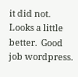it did not.  Looks a little better.  Good job wordpress.